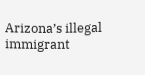Arizona’s illegal immigrant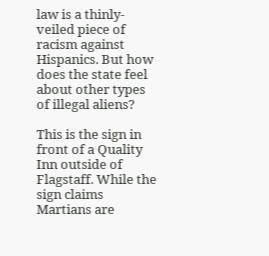law is a thinly-veiled piece of racism against Hispanics. But how does the state feel about other types of illegal aliens?

This is the sign in front of a Quality Inn outside of Flagstaff. While the sign claims Martians are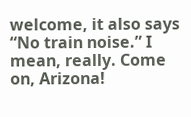welcome, it also says “No train noise.” I mean, really. Come on, Arizona!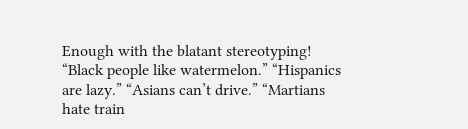Enough with the blatant stereotyping! “Black people like watermelon.” “Hispanics are lazy.” “Asians can’t drive.” “Martians hate train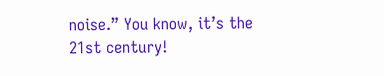noise.” You know, it’s the 21st century!